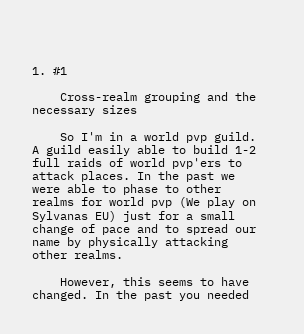1. #1

    Cross-realm grouping and the necessary sizes

    So I'm in a world pvp guild. A guild easily able to build 1-2 full raids of world pvp'ers to attack places. In the past we were able to phase to other realms for world pvp (We play on Sylvanas EU) just for a small change of pace and to spread our name by physically attacking other realms.

    However, this seems to have changed. In the past you needed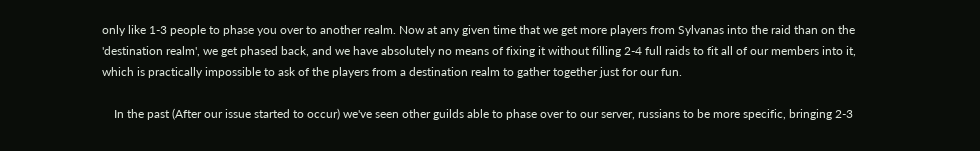only like 1-3 people to phase you over to another realm. Now at any given time that we get more players from Sylvanas into the raid than on the 'destination realm', we get phased back, and we have absolutely no means of fixing it without filling 2-4 full raids to fit all of our members into it, which is practically impossible to ask of the players from a destination realm to gather together just for our fun.

    In the past (After our issue started to occur) we've seen other guilds able to phase over to our server, russians to be more specific, bringing 2-3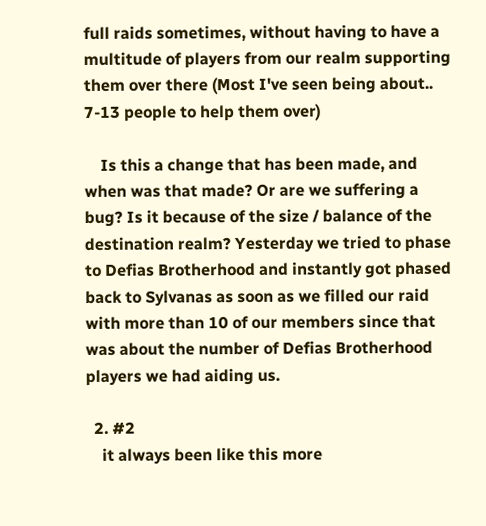full raids sometimes, without having to have a multitude of players from our realm supporting them over there (Most I've seen being about.. 7-13 people to help them over)

    Is this a change that has been made, and when was that made? Or are we suffering a bug? Is it because of the size / balance of the destination realm? Yesterday we tried to phase to Defias Brotherhood and instantly got phased back to Sylvanas as soon as we filled our raid with more than 10 of our members since that was about the number of Defias Brotherhood players we had aiding us.

  2. #2
    it always been like this more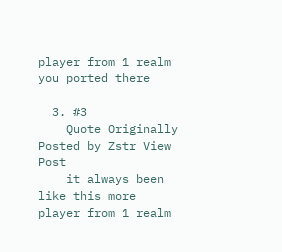player from 1 realm you ported there

  3. #3
    Quote Originally Posted by Zstr View Post
    it always been like this more player from 1 realm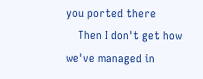you ported there
    Then I don't get how we've managed in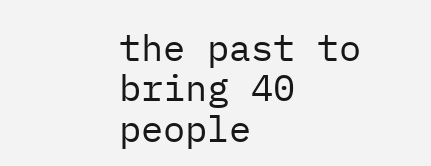the past to bring 40 people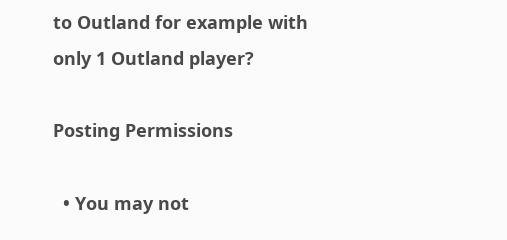to Outland for example with only 1 Outland player?

Posting Permissions

  • You may not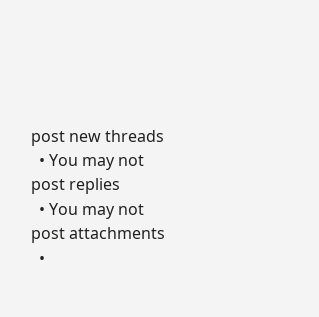post new threads
  • You may not post replies
  • You may not post attachments
  •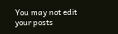You may not edit your posts